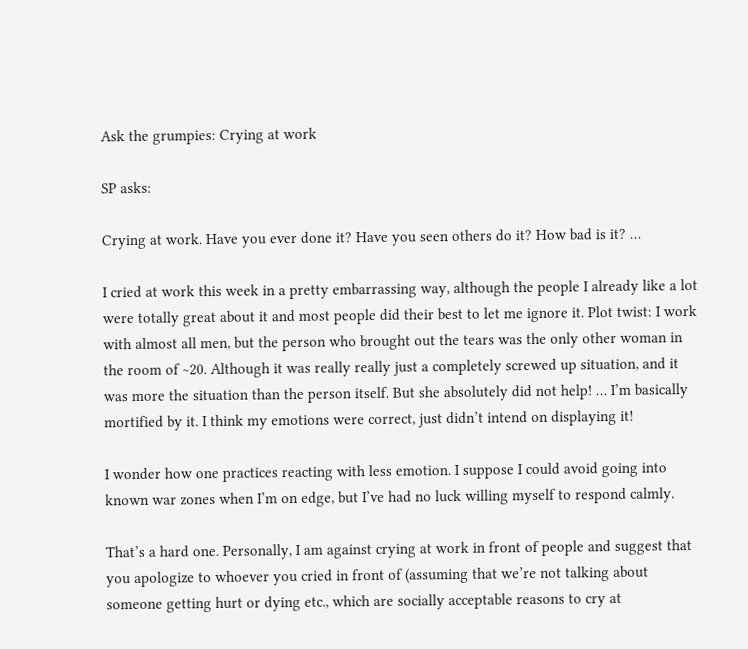Ask the grumpies: Crying at work

SP asks:

Crying at work. Have you ever done it? Have you seen others do it? How bad is it? …

I cried at work this week in a pretty embarrassing way, although the people I already like a lot were totally great about it and most people did their best to let me ignore it. Plot twist: I work with almost all men, but the person who brought out the tears was the only other woman in the room of ~20. Although it was really really just a completely screwed up situation, and it was more the situation than the person itself. But she absolutely did not help! … I’m basically mortified by it. I think my emotions were correct, just didn’t intend on displaying it!

I wonder how one practices reacting with less emotion. I suppose I could avoid going into known war zones when I’m on edge, but I’ve had no luck willing myself to respond calmly.

That’s a hard one. Personally, I am against crying at work in front of people and suggest that you apologize to whoever you cried in front of (assuming that we’re not talking about someone getting hurt or dying etc., which are socially acceptable reasons to cry at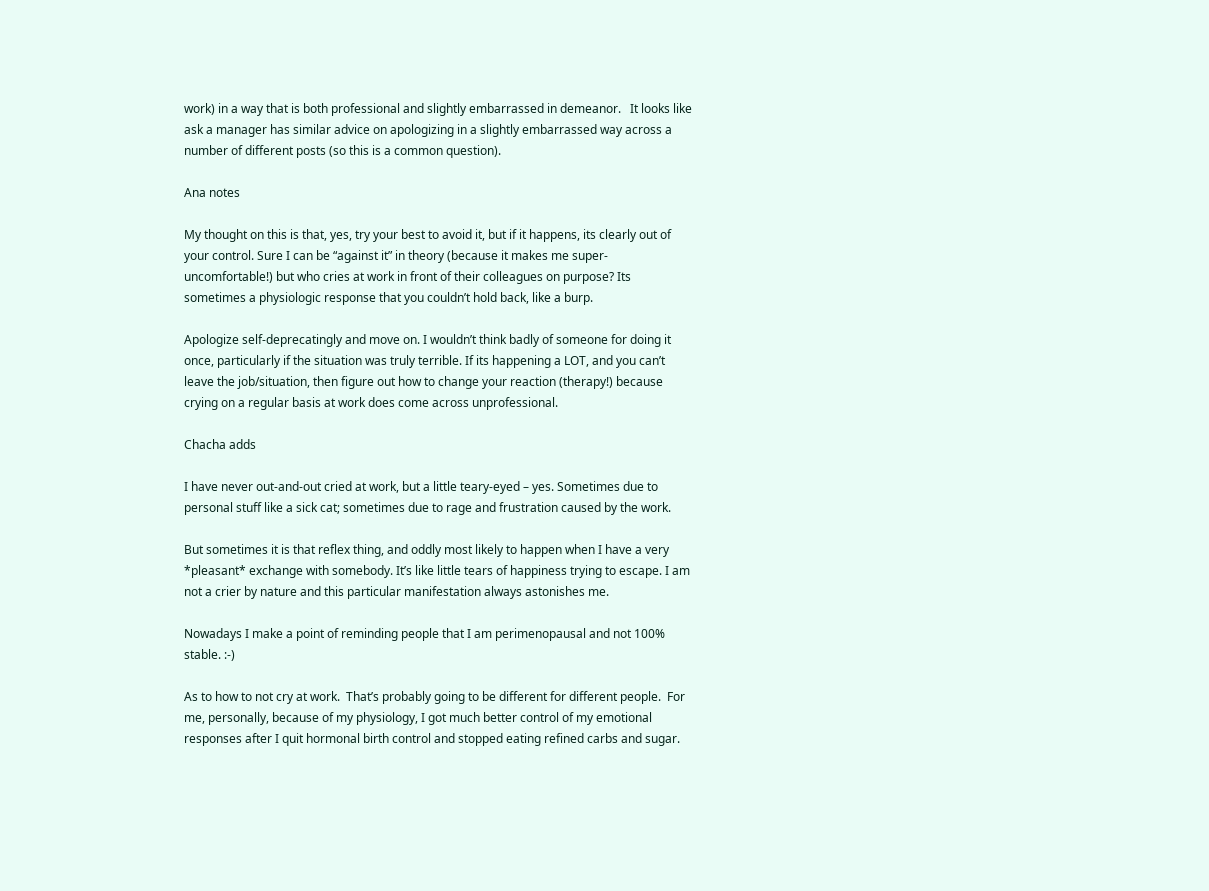work) in a way that is both professional and slightly embarrassed in demeanor.   It looks like ask a manager has similar advice on apologizing in a slightly embarrassed way across a number of different posts (so this is a common question).

Ana notes

My thought on this is that, yes, try your best to avoid it, but if it happens, its clearly out of your control. Sure I can be “against it” in theory (because it makes me super-uncomfortable!) but who cries at work in front of their colleagues on purpose? Its sometimes a physiologic response that you couldn’t hold back, like a burp.

Apologize self-deprecatingly and move on. I wouldn’t think badly of someone for doing it once, particularly if the situation was truly terrible. If its happening a LOT, and you can’t leave the job/situation, then figure out how to change your reaction (therapy!) because crying on a regular basis at work does come across unprofessional.

Chacha adds

I have never out-and-out cried at work, but a little teary-eyed – yes. Sometimes due to personal stuff like a sick cat; sometimes due to rage and frustration caused by the work.

But sometimes it is that reflex thing, and oddly most likely to happen when I have a very *pleasant* exchange with somebody. It’s like little tears of happiness trying to escape. I am not a crier by nature and this particular manifestation always astonishes me.

Nowadays I make a point of reminding people that I am perimenopausal and not 100% stable. :-)

As to how to not cry at work.  That’s probably going to be different for different people.  For me, personally, because of my physiology, I got much better control of my emotional responses after I quit hormonal birth control and stopped eating refined carbs and sugar.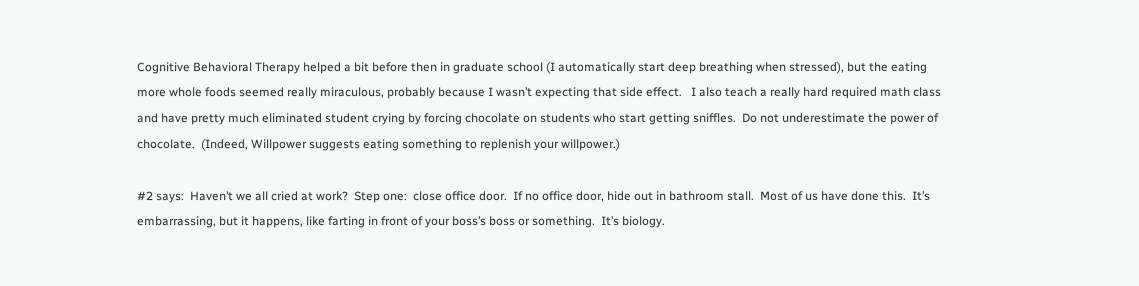Cognitive Behavioral Therapy helped a bit before then in graduate school (I automatically start deep breathing when stressed), but the eating more whole foods seemed really miraculous, probably because I wasn’t expecting that side effect.   I also teach a really hard required math class and have pretty much eliminated student crying by forcing chocolate on students who start getting sniffles.  Do not underestimate the power of chocolate.  (Indeed, Willpower suggests eating something to replenish your willpower.)

#2 says:  Haven’t we all cried at work?  Step one:  close office door.  If no office door, hide out in bathroom stall.  Most of us have done this.  It’s embarrassing, but it happens, like farting in front of your boss’s boss or something.  It’s biology.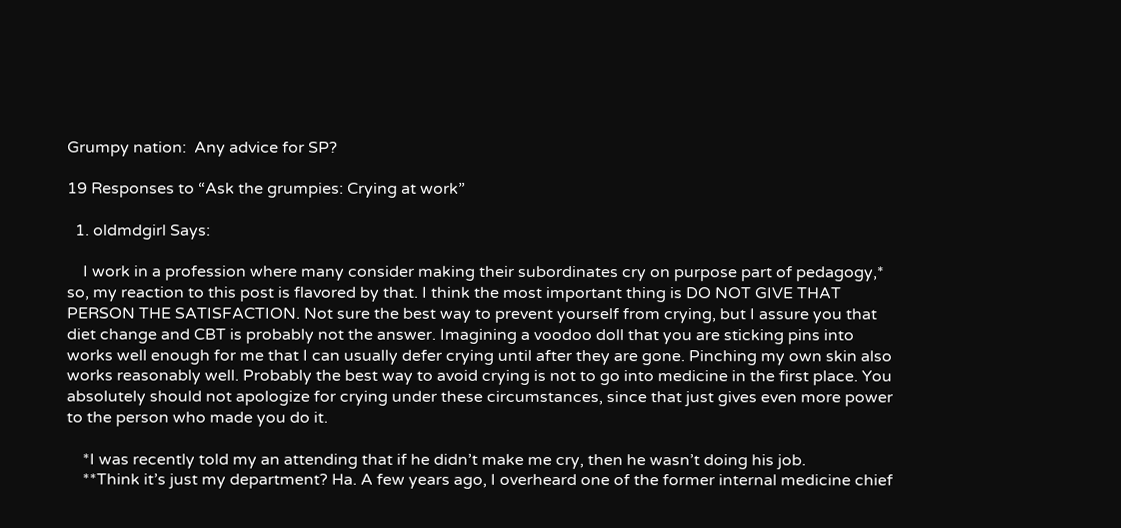Grumpy nation:  Any advice for SP?

19 Responses to “Ask the grumpies: Crying at work”

  1. oldmdgirl Says:

    I work in a profession where many consider making their subordinates cry on purpose part of pedagogy,* so, my reaction to this post is flavored by that. I think the most important thing is DO NOT GIVE THAT PERSON THE SATISFACTION. Not sure the best way to prevent yourself from crying, but I assure you that diet change and CBT is probably not the answer. Imagining a voodoo doll that you are sticking pins into works well enough for me that I can usually defer crying until after they are gone. Pinching my own skin also works reasonably well. Probably the best way to avoid crying is not to go into medicine in the first place. You absolutely should not apologize for crying under these circumstances, since that just gives even more power to the person who made you do it.

    *I was recently told my an attending that if he didn’t make me cry, then he wasn’t doing his job.
    **Think it’s just my department? Ha. A few years ago, I overheard one of the former internal medicine chief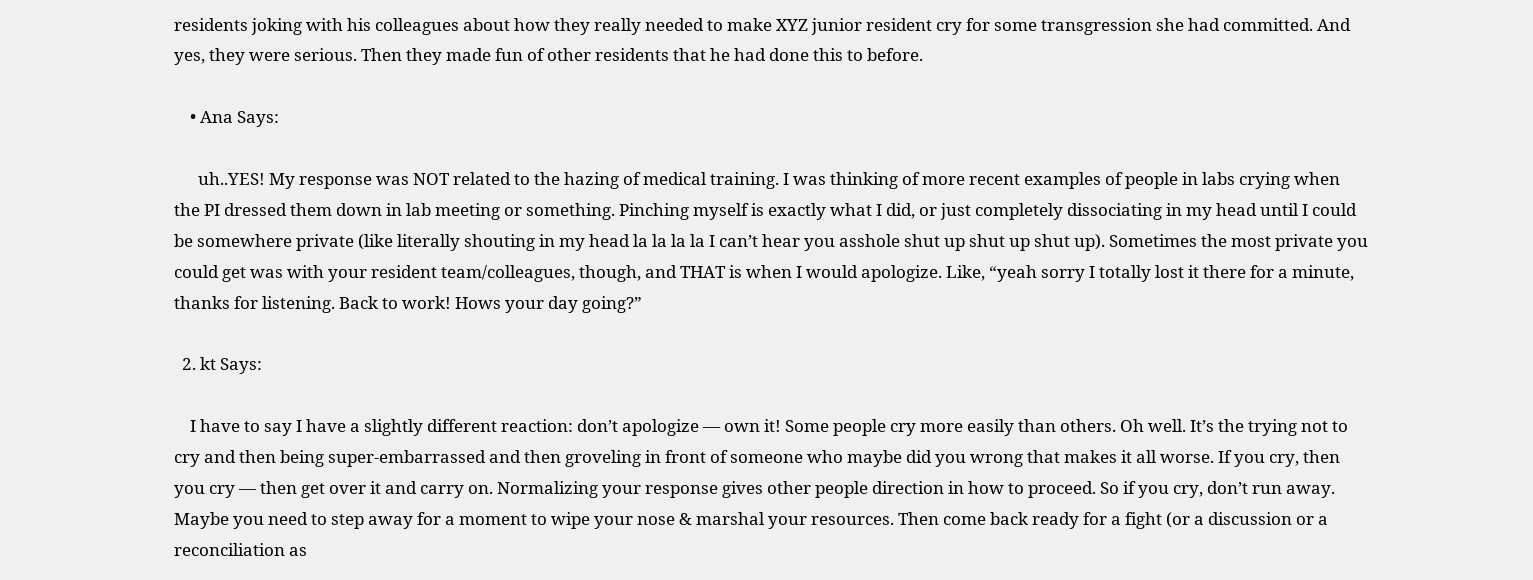residents joking with his colleagues about how they really needed to make XYZ junior resident cry for some transgression she had committed. And yes, they were serious. Then they made fun of other residents that he had done this to before.

    • Ana Says:

      uh..YES! My response was NOT related to the hazing of medical training. I was thinking of more recent examples of people in labs crying when the PI dressed them down in lab meeting or something. Pinching myself is exactly what I did, or just completely dissociating in my head until I could be somewhere private (like literally shouting in my head la la la la I can’t hear you asshole shut up shut up shut up). Sometimes the most private you could get was with your resident team/colleagues, though, and THAT is when I would apologize. Like, “yeah sorry I totally lost it there for a minute, thanks for listening. Back to work! Hows your day going?”

  2. kt Says:

    I have to say I have a slightly different reaction: don’t apologize — own it! Some people cry more easily than others. Oh well. It’s the trying not to cry and then being super-embarrassed and then groveling in front of someone who maybe did you wrong that makes it all worse. If you cry, then you cry — then get over it and carry on. Normalizing your response gives other people direction in how to proceed. So if you cry, don’t run away. Maybe you need to step away for a moment to wipe your nose & marshal your resources. Then come back ready for a fight (or a discussion or a reconciliation as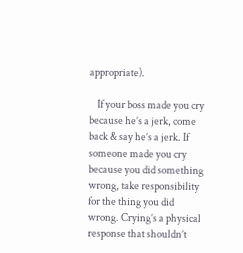appropriate).

    If your boss made you cry because he’s a jerk, come back & say he’s a jerk. If someone made you cry because you did something wrong, take responsibility for the thing you did wrong. Crying’s a physical response that shouldn’t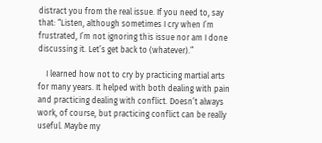distract you from the real issue. If you need to, say that: “Listen, although sometimes I cry when I’m frustrated, I’m not ignoring this issue nor am I done discussing it. Let’s get back to (whatever).”

    I learned how not to cry by practicing martial arts for many years. It helped with both dealing with pain and practicing dealing with conflict. Doesn’t always work, of course, but practicing conflict can be really useful. Maybe my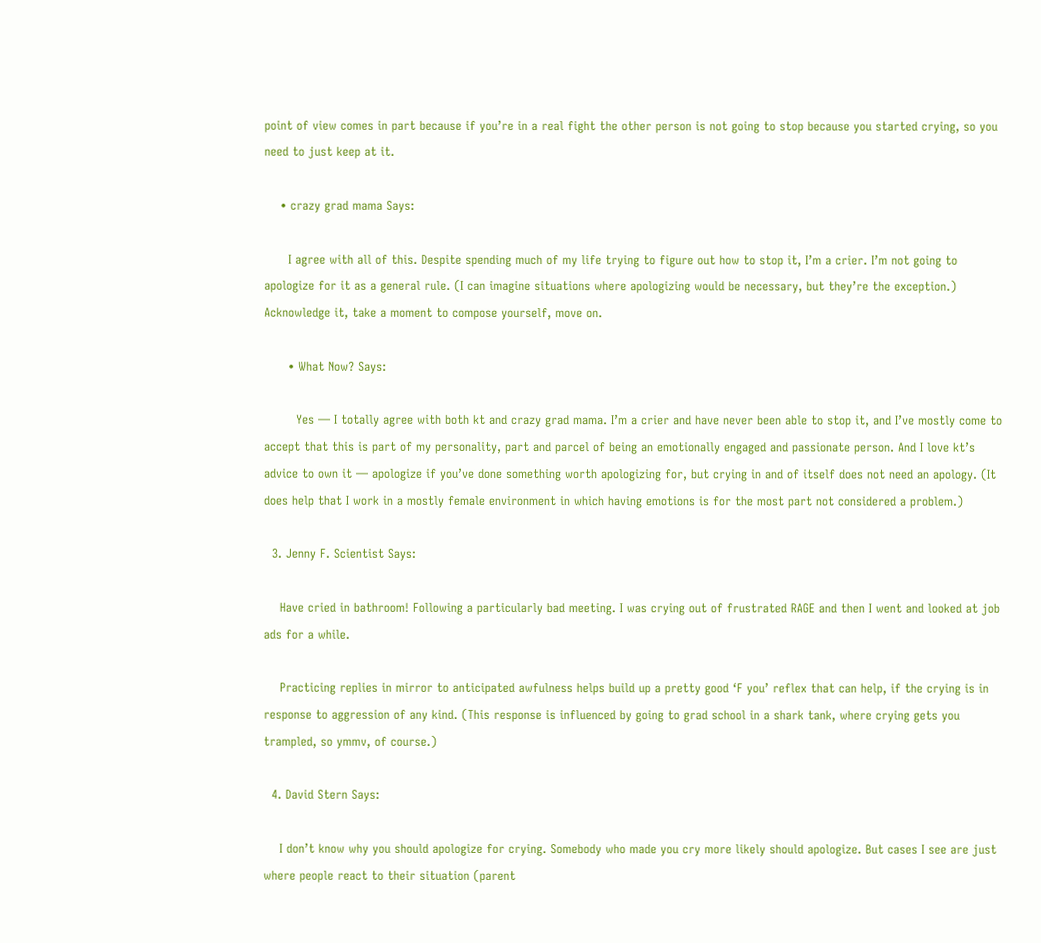point of view comes in part because if you’re in a real fight the other person is not going to stop because you started crying, so you need to just keep at it.

    • crazy grad mama Says:

      I agree with all of this. Despite spending much of my life trying to figure out how to stop it, I’m a crier. I’m not going to apologize for it as a general rule. (I can imagine situations where apologizing would be necessary, but they’re the exception.) Acknowledge it, take a moment to compose yourself, move on.

      • What Now? Says:

        Yes — I totally agree with both kt and crazy grad mama. I’m a crier and have never been able to stop it, and I’ve mostly come to accept that this is part of my personality, part and parcel of being an emotionally engaged and passionate person. And I love kt’s advice to own it — apologize if you’ve done something worth apologizing for, but crying in and of itself does not need an apology. (It does help that I work in a mostly female environment in which having emotions is for the most part not considered a problem.)

  3. Jenny F. Scientist Says:

    Have cried in bathroom! Following a particularly bad meeting. I was crying out of frustrated RAGE and then I went and looked at job ads for a while.

    Practicing replies in mirror to anticipated awfulness helps build up a pretty good ‘F you’ reflex that can help, if the crying is in response to aggression of any kind. (This response is influenced by going to grad school in a shark tank, where crying gets you trampled, so ymmv, of course.)

  4. David Stern Says:

    I don’t know why you should apologize for crying. Somebody who made you cry more likely should apologize. But cases I see are just where people react to their situation (parent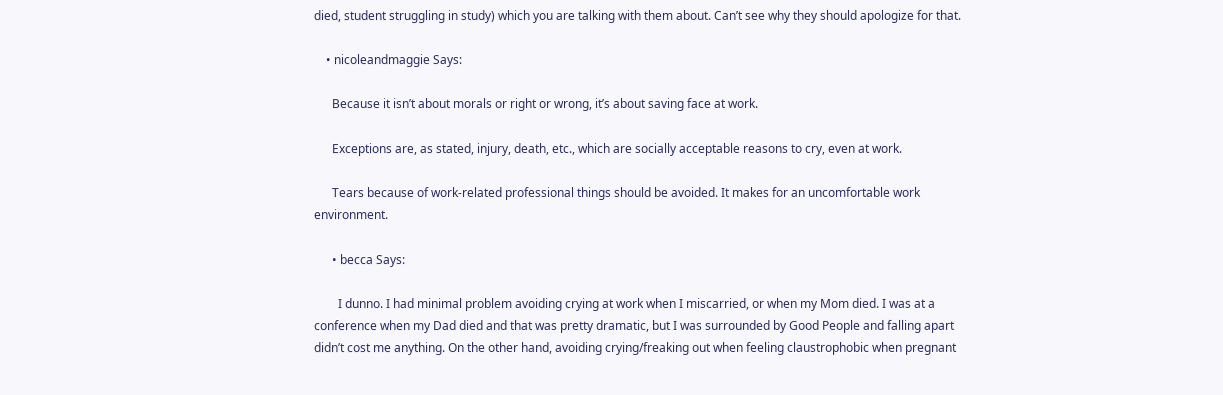died, student struggling in study) which you are talking with them about. Can’t see why they should apologize for that.

    • nicoleandmaggie Says:

      Because it isn’t about morals or right or wrong, it’s about saving face at work.

      Exceptions are, as stated, injury, death, etc., which are socially acceptable reasons to cry, even at work.

      Tears because of work-related professional things should be avoided. It makes for an uncomfortable work environment.

      • becca Says:

        I dunno. I had minimal problem avoiding crying at work when I miscarried, or when my Mom died. I was at a conference when my Dad died and that was pretty dramatic, but I was surrounded by Good People and falling apart didn’t cost me anything. On the other hand, avoiding crying/freaking out when feeling claustrophobic when pregnant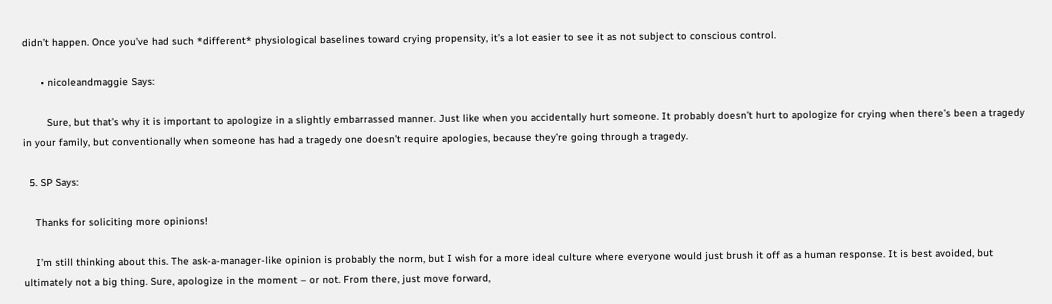didn’t happen. Once you’ve had such *different* physiological baselines toward crying propensity, it’s a lot easier to see it as not subject to conscious control.

      • nicoleandmaggie Says:

        Sure, but that’s why it is important to apologize in a slightly embarrassed manner. Just like when you accidentally hurt someone. It probably doesn’t hurt to apologize for crying when there’s been a tragedy in your family, but conventionally when someone has had a tragedy one doesn’t require apologies, because they’re going through a tragedy.

  5. SP Says:

    Thanks for soliciting more opinions!

    I’m still thinking about this. The ask-a-manager-like opinion is probably the norm, but I wish for a more ideal culture where everyone would just brush it off as a human response. It is best avoided, but ultimately not a big thing. Sure, apologize in the moment – or not. From there, just move forward,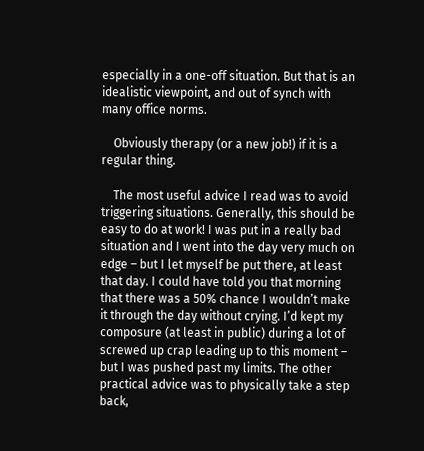especially in a one-off situation. But that is an idealistic viewpoint, and out of synch with many office norms.

    Obviously therapy (or a new job!) if it is a regular thing.

    The most useful advice I read was to avoid triggering situations. Generally, this should be easy to do at work! I was put in a really bad situation and I went into the day very much on edge – but I let myself be put there, at least that day. I could have told you that morning that there was a 50% chance I wouldn’t make it through the day without crying. I’d kept my composure (at least in public) during a lot of screwed up crap leading up to this moment – but I was pushed past my limits. The other practical advice was to physically take a step back,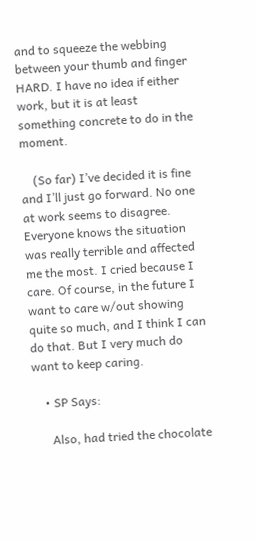and to squeeze the webbing between your thumb and finger HARD. I have no idea if either work, but it is at least something concrete to do in the moment.

    (So far) I’ve decided it is fine and I’ll just go forward. No one at work seems to disagree. Everyone knows the situation was really terrible and affected me the most. I cried because I care. Of course, in the future I want to care w/out showing quite so much, and I think I can do that. But I very much do want to keep caring.

    • SP Says:

      Also, had tried the chocolate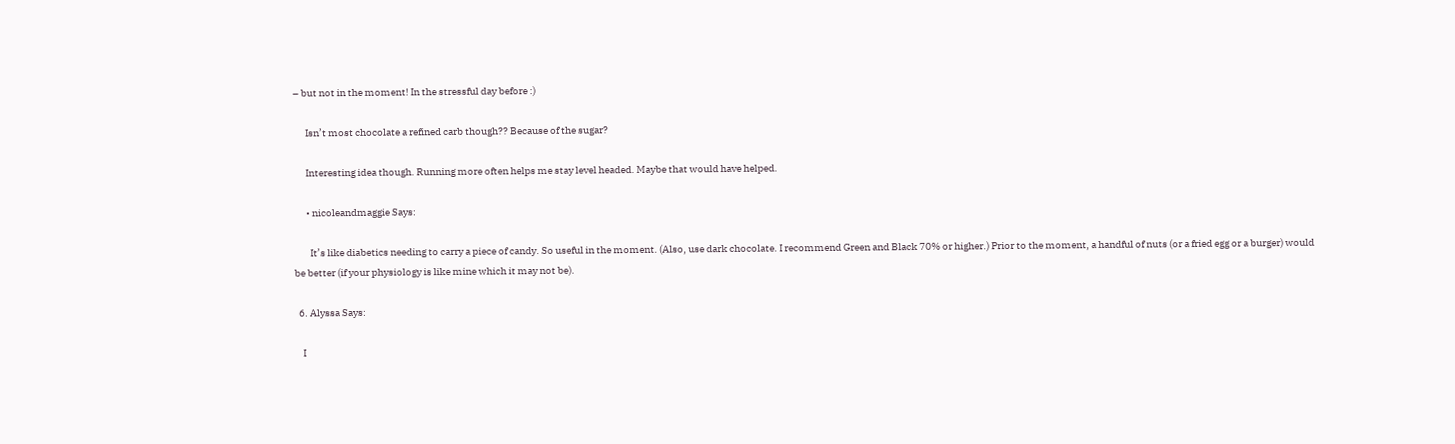– but not in the moment! In the stressful day before :)

      Isn’t most chocolate a refined carb though?? Because of the sugar?

      Interesting idea though. Running more often helps me stay level headed. Maybe that would have helped.

      • nicoleandmaggie Says:

        It’s like diabetics needing to carry a piece of candy. So useful in the moment. (Also, use dark chocolate. I recommend Green and Black 70% or higher.) Prior to the moment, a handful of nuts (or a fried egg or a burger) would be better (if your physiology is like mine which it may not be).

  6. Alyssa Says:

    I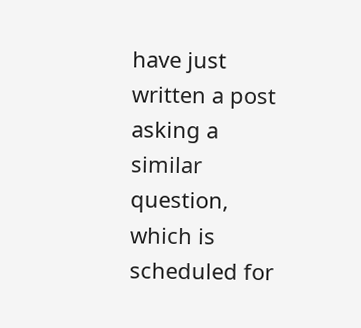have just written a post asking a similar question, which is scheduled for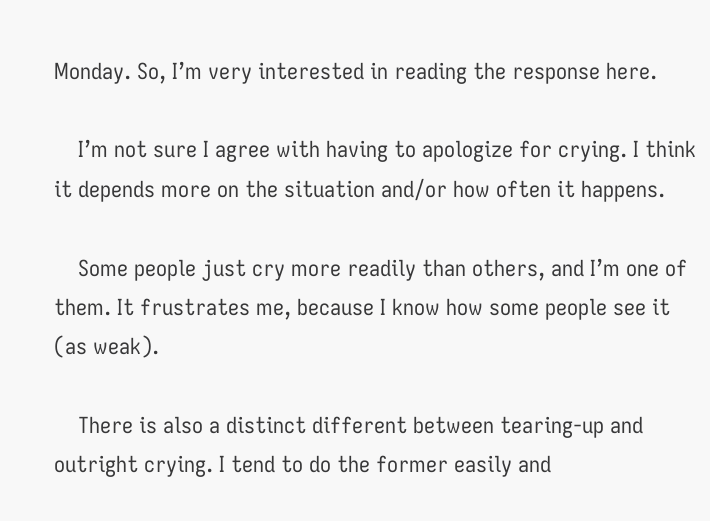Monday. So, I’m very interested in reading the response here.

    I’m not sure I agree with having to apologize for crying. I think it depends more on the situation and/or how often it happens.

    Some people just cry more readily than others, and I’m one of them. It frustrates me, because I know how some people see it (as weak).

    There is also a distinct different between tearing-up and outright crying. I tend to do the former easily and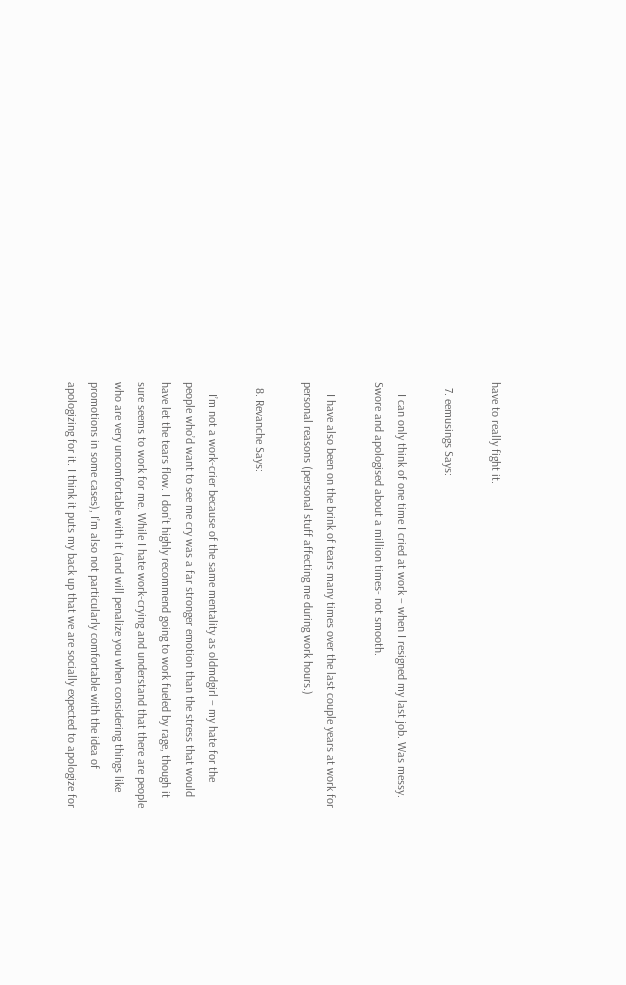have to really fight it.

  7. eemusings Says:

    I can only think of one time I cried at work – when I resigned my last job. Was messy. Swore and apologised about a million times- not smooth.

    I have also been on the brink of tears many times over the last couple years at work for personal reasons (personal stuff affecting me during work hours.)

  8. Revanche Says:

    I’m not a work-crier because of the same mentality as oldmdgirl – my hate for the people who’d want to see me cry was a far stronger emotion than the stress that would have let the tears flow. I don’t highly recommend going to work fueled by rage, though it sure seems to work for me. While I hate work-crying and understand that there are people who are very uncomfortable with it (and will penalize you when considering things like promotions in some cases), I’m also not particularly comfortable with the idea of apologizing for it. I think it puts my back up that we are socially expected to apologize for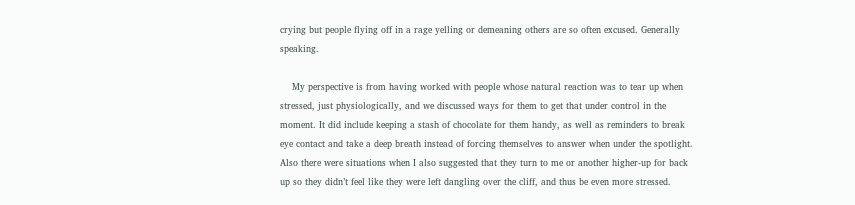crying but people flying off in a rage yelling or demeaning others are so often excused. Generally speaking.

    My perspective is from having worked with people whose natural reaction was to tear up when stressed, just physiologically, and we discussed ways for them to get that under control in the moment. It did include keeping a stash of chocolate for them handy, as well as reminders to break eye contact and take a deep breath instead of forcing themselves to answer when under the spotlight. Also there were situations when I also suggested that they turn to me or another higher-up for back up so they didn’t feel like they were left dangling over the cliff, and thus be even more stressed.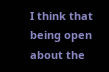I think that being open about the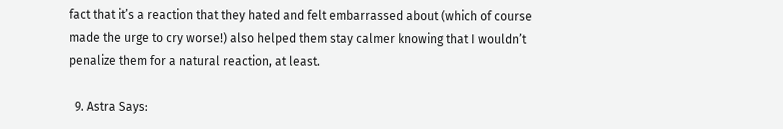fact that it’s a reaction that they hated and felt embarrassed about (which of course made the urge to cry worse!) also helped them stay calmer knowing that I wouldn’t penalize them for a natural reaction, at least.

  9. Astra Says: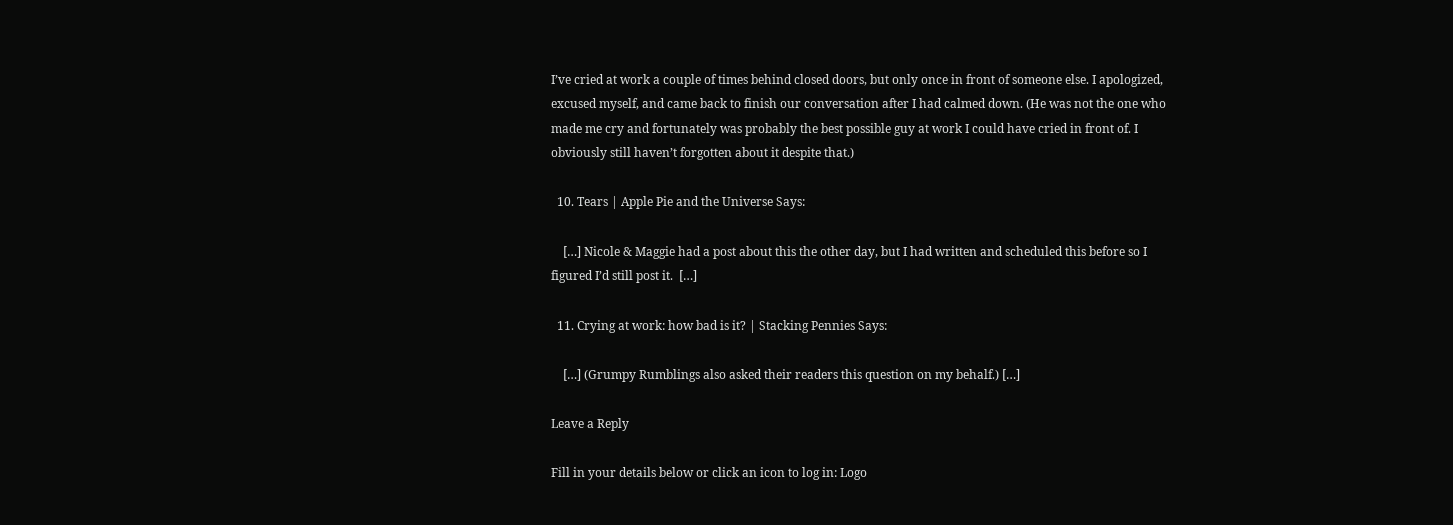I’ve cried at work a couple of times behind closed doors, but only once in front of someone else. I apologized, excused myself, and came back to finish our conversation after I had calmed down. (He was not the one who made me cry and fortunately was probably the best possible guy at work I could have cried in front of. I obviously still haven’t forgotten about it despite that.)

  10. Tears | Apple Pie and the Universe Says:

    […] Nicole & Maggie had a post about this the other day, but I had written and scheduled this before so I figured I’d still post it.  […]

  11. Crying at work: how bad is it? | Stacking Pennies Says:

    […] (Grumpy Rumblings also asked their readers this question on my behalf.) […]

Leave a Reply

Fill in your details below or click an icon to log in: Logo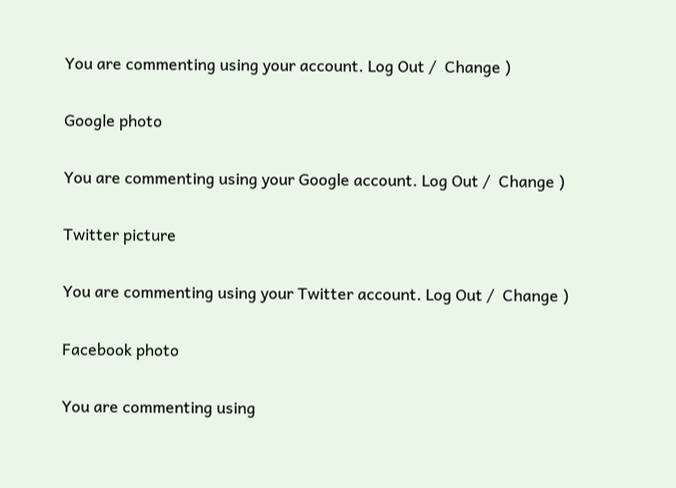You are commenting using your account. Log Out /  Change )

Google photo

You are commenting using your Google account. Log Out /  Change )

Twitter picture

You are commenting using your Twitter account. Log Out /  Change )

Facebook photo

You are commenting using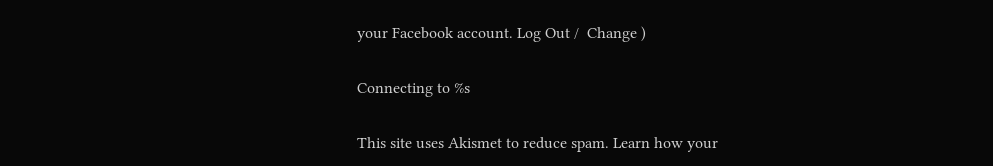your Facebook account. Log Out /  Change )

Connecting to %s

This site uses Akismet to reduce spam. Learn how your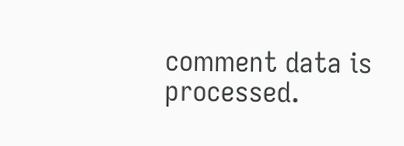comment data is processed.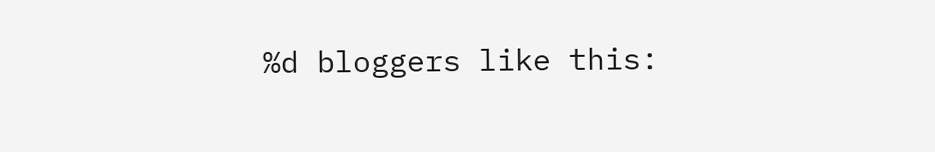%d bloggers like this: